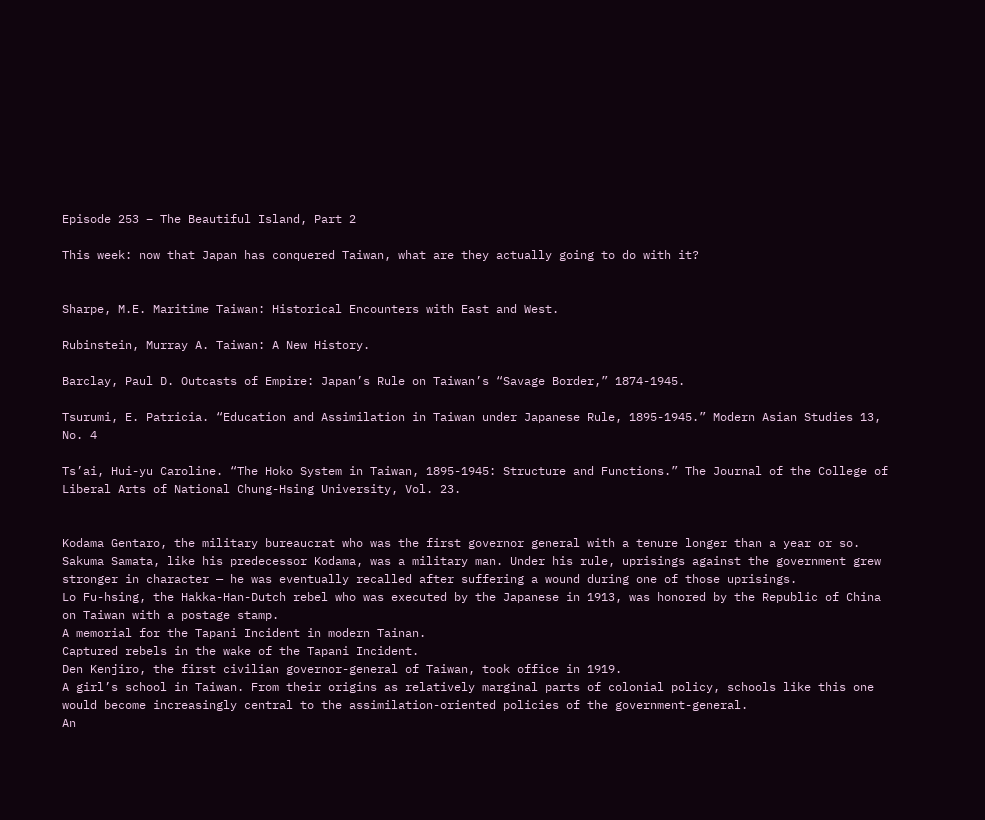Episode 253 – The Beautiful Island, Part 2

This week: now that Japan has conquered Taiwan, what are they actually going to do with it?


Sharpe, M.E. Maritime Taiwan: Historical Encounters with East and West.

Rubinstein, Murray A. Taiwan: A New History.

Barclay, Paul D. Outcasts of Empire: Japan’s Rule on Taiwan’s “Savage Border,” 1874-1945.

Tsurumi, E. Patricia. “Education and Assimilation in Taiwan under Japanese Rule, 1895-1945.” Modern Asian Studies 13, No. 4

Ts’ai, Hui-yu Caroline. “The Hoko System in Taiwan, 1895-1945: Structure and Functions.” The Journal of the College of Liberal Arts of National Chung-Hsing University, Vol. 23.


Kodama Gentaro, the military bureaucrat who was the first governor general with a tenure longer than a year or so.
Sakuma Samata, like his predecessor Kodama, was a military man. Under his rule, uprisings against the government grew stronger in character — he was eventually recalled after suffering a wound during one of those uprisings.
Lo Fu-hsing, the Hakka-Han-Dutch rebel who was executed by the Japanese in 1913, was honored by the Republic of China on Taiwan with a postage stamp.
A memorial for the Tapani Incident in modern Tainan.
Captured rebels in the wake of the Tapani Incident.
Den Kenjiro, the first civilian governor-general of Taiwan, took office in 1919.
A girl’s school in Taiwan. From their origins as relatively marginal parts of colonial policy, schools like this one would become increasingly central to the assimilation-oriented policies of the government-general.
An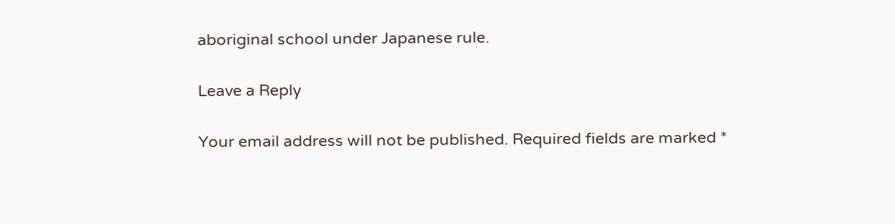aboriginal school under Japanese rule.

Leave a Reply

Your email address will not be published. Required fields are marked *